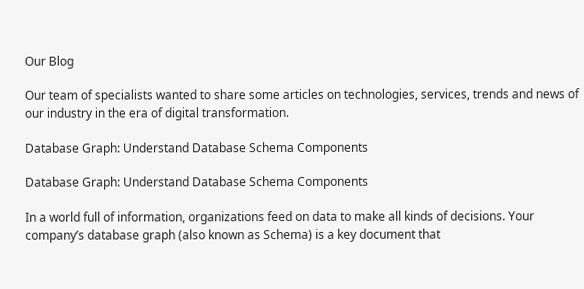Our Blog

Our team of specialists wanted to share some articles on technologies, services, trends and news of our industry in the era of digital transformation.

Database Graph: Understand Database Schema Components

Database Graph: Understand Database Schema Components

In a world full of information, organizations feed on data to make all kinds of decisions. Your company’s database graph (also known as Schema) is a key document that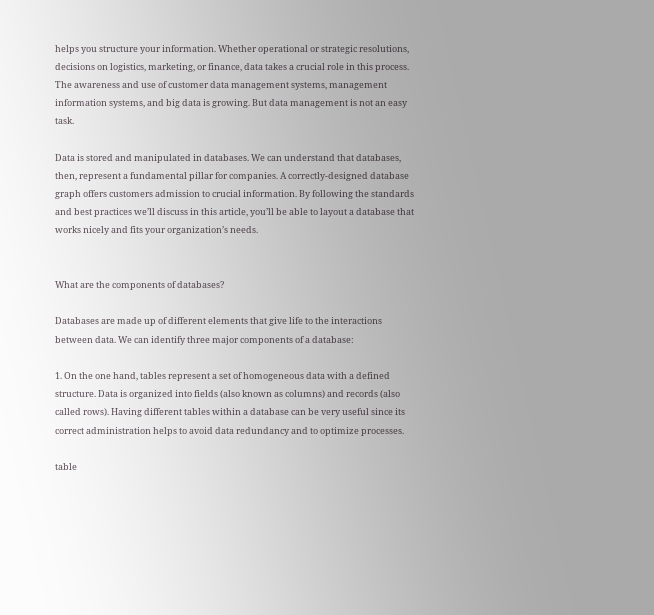helps you structure your information. Whether operational or strategic resolutions, decisions on logistics, marketing, or finance, data takes a crucial role in this process. The awareness and use of customer data management systems, management information systems, and big data is growing. But data management is not an easy task.

Data is stored and manipulated in databases. We can understand that databases, then, represent a fundamental pillar for companies. A correctly-designed database graph offers customers admission to crucial information. By following the standards and best practices we’ll discuss in this article, you’ll be able to layout a database that works nicely and fits your organization’s needs.


What are the components of databases?

Databases are made up of different elements that give life to the interactions between data. We can identify three major components of a database:

1. On the one hand, tables represent a set of homogeneous data with a defined structure. Data is organized into fields (also known as columns) and records (also called rows). Having different tables within a database can be very useful since its correct administration helps to avoid data redundancy and to optimize processes.

table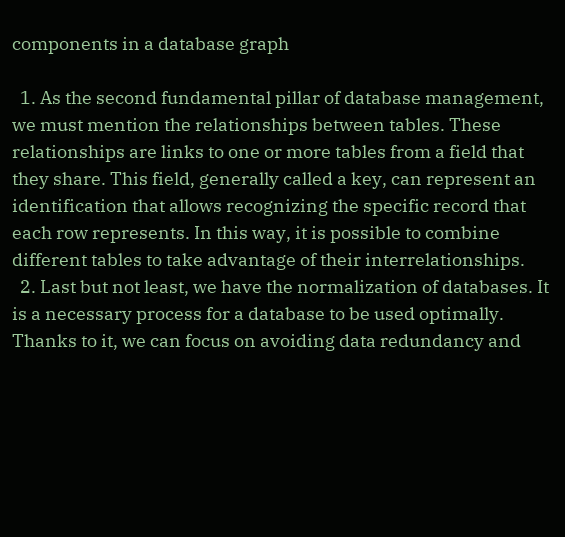components in a database graph

  1. As the second fundamental pillar of database management, we must mention the relationships between tables. These relationships are links to one or more tables from a field that they share. This field, generally called a key, can represent an identification that allows recognizing the specific record that each row represents. In this way, it is possible to combine different tables to take advantage of their interrelationships.
  2. Last but not least, we have the normalization of databases. It is a necessary process for a database to be used optimally. Thanks to it, we can focus on avoiding data redundancy and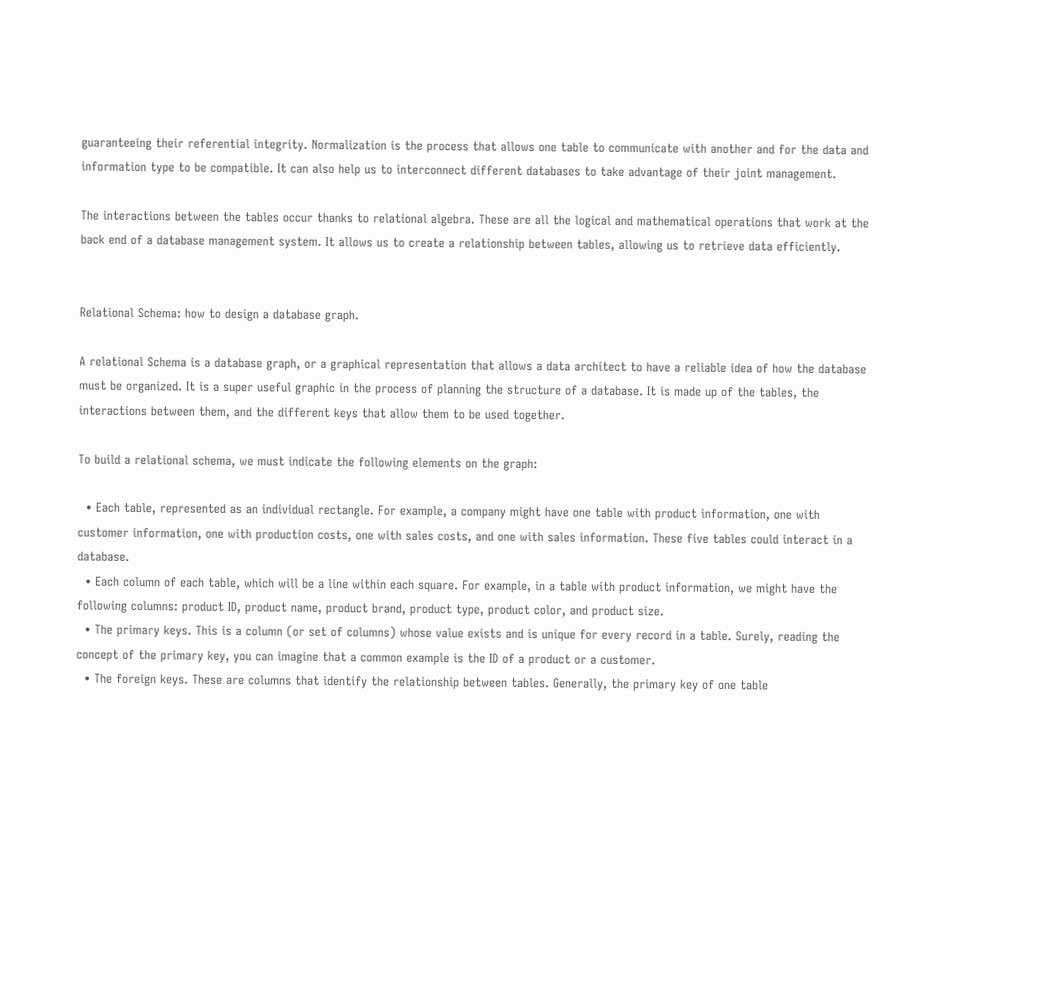guaranteeing their referential integrity. Normalization is the process that allows one table to communicate with another and for the data and information type to be compatible. It can also help us to interconnect different databases to take advantage of their joint management.

The interactions between the tables occur thanks to relational algebra. These are all the logical and mathematical operations that work at the back end of a database management system. It allows us to create a relationship between tables, allowing us to retrieve data efficiently.


Relational Schema: how to design a database graph.

A relational Schema is a database graph, or a graphical representation that allows a data architect to have a reliable idea of how the database must be organized. It is a super useful graphic in the process of planning the structure of a database. It is made up of the tables, the interactions between them, and the different keys that allow them to be used together.

To build a relational schema, we must indicate the following elements on the graph:

  • Each table, represented as an individual rectangle. For example, a company might have one table with product information, one with customer information, one with production costs, one with sales costs, and one with sales information. These five tables could interact in a database.
  • Each column of each table, which will be a line within each square. For example, in a table with product information, we might have the following columns: product ID, product name, product brand, product type, product color, and product size.
  • The primary keys. This is a column (or set of columns) whose value exists and is unique for every record in a table. Surely, reading the concept of the primary key, you can imagine that a common example is the ID of a product or a customer.
  • The foreign keys. These are columns that identify the relationship between tables. Generally, the primary key of one table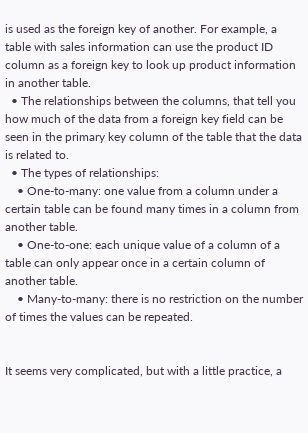is used as the foreign key of another. For example, a table with sales information can use the product ID column as a foreign key to look up product information in another table.
  • The relationships between the columns, that tell you how much of the data from a foreign key field can be seen in the primary key column of the table that the data is related to.
  • The types of relationships:
    • One-to-many: one value from a column under a certain table can be found many times in a column from another table.
    • One-to-one: each unique value of a column of a table can only appear once in a certain column of another table.
    • Many-to-many: there is no restriction on the number of times the values can be repeated.


It seems very complicated, but with a little practice, a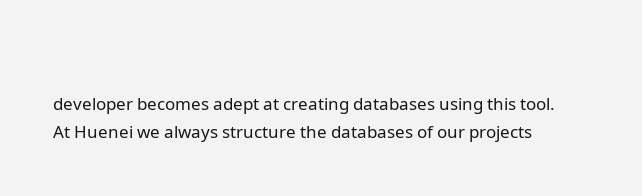developer becomes adept at creating databases using this tool. At Huenei we always structure the databases of our projects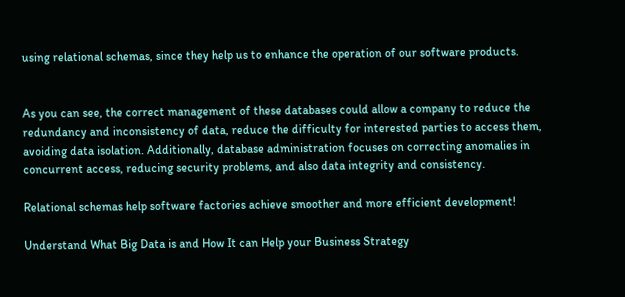using relational schemas, since they help us to enhance the operation of our software products.


As you can see, the correct management of these databases could allow a company to reduce the redundancy and inconsistency of data, reduce the difficulty for interested parties to access them, avoiding data isolation. Additionally, database administration focuses on correcting anomalies in concurrent access, reducing security problems, and also data integrity and consistency.

Relational schemas help software factories achieve smoother and more efficient development!

Understand What Big Data is and How It can Help your Business Strategy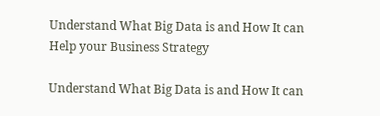Understand What Big Data is and How It can Help your Business Strategy

Understand What Big Data is and How It can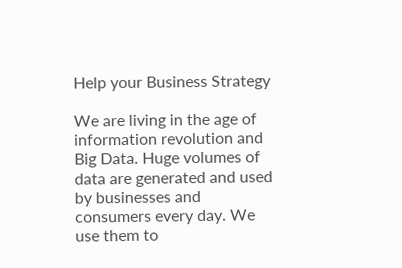Help your Business Strategy

We are living in the age of  information revolution and Big Data. Huge volumes of data are generated and used by businesses and consumers every day. We use them to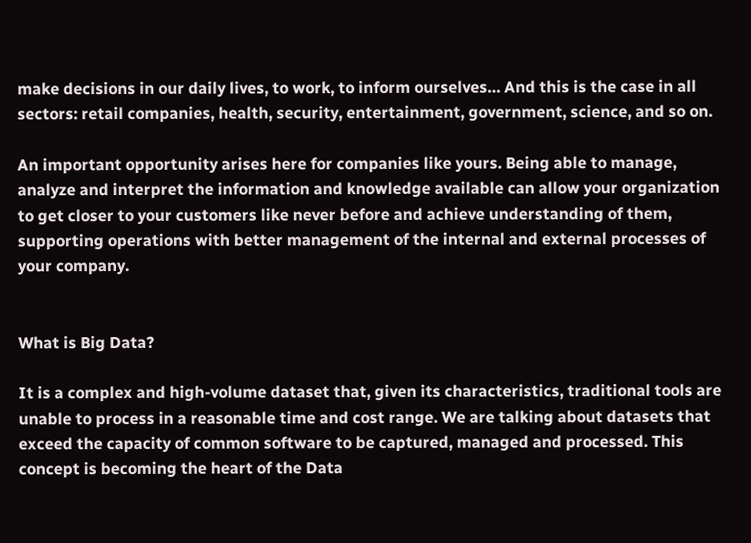make decisions in our daily lives, to work, to inform ourselves… And this is the case in all sectors: retail companies, health, security, entertainment, government, science, and so on.

An important opportunity arises here for companies like yours. Being able to manage, analyze and interpret the information and knowledge available can allow your organization to get closer to your customers like never before and achieve understanding of them, supporting operations with better management of the internal and external processes of your company.


What is Big Data?

It is a complex and high-volume dataset that, given its characteristics, traditional tools are unable to process in a reasonable time and cost range. We are talking about datasets that exceed the capacity of common software to be captured, managed and processed. This concept is becoming the heart of the Data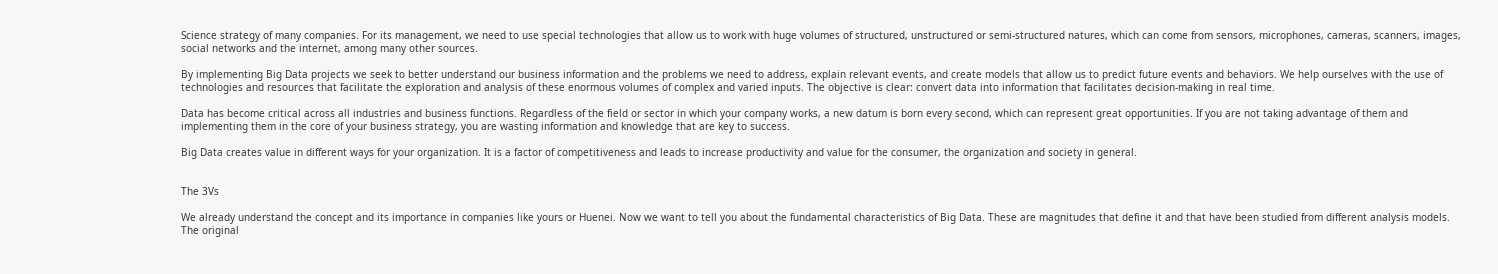Science strategy of many companies. For its management, we need to use special technologies that allow us to work with huge volumes of structured, unstructured or semi-structured natures, which can come from sensors, microphones, cameras, scanners, images, social networks and the internet, among many other sources.

By implementing Big Data projects we seek to better understand our business information and the problems we need to address, explain relevant events, and create models that allow us to predict future events and behaviors. We help ourselves with the use of technologies and resources that facilitate the exploration and analysis of these enormous volumes of complex and varied inputs. The objective is clear: convert data into information that facilitates decision-making in real time.

Data has become critical across all industries and business functions. Regardless of the field or sector in which your company works, a new datum is born every second, which can represent great opportunities. If you are not taking advantage of them and implementing them in the core of your business strategy, you are wasting information and knowledge that are key to success.

Big Data creates value in different ways for your organization. It is a factor of competitiveness and leads to increase productivity and value for the consumer, the organization and society in general.


The 3Vs

We already understand the concept and its importance in companies like yours or Huenei. Now we want to tell you about the fundamental characteristics of Big Data. These are magnitudes that define it and that have been studied from different analysis models. The original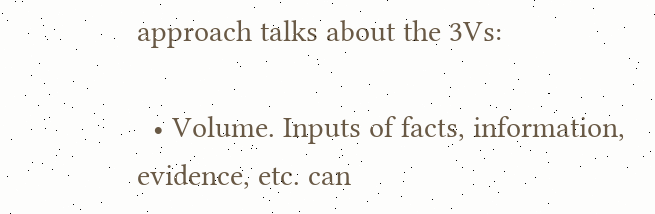approach talks about the 3Vs:

  • Volume. Inputs of facts, information, evidence, etc. can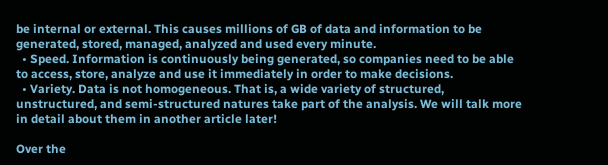be internal or external. This causes millions of GB of data and information to be generated, stored, managed, analyzed and used every minute.
  • Speed. Information is continuously being generated, so companies need to be able to access, store, analyze and use it immediately in order to make decisions.
  • Variety. Data is not homogeneous. That is, a wide variety of structured, unstructured, and semi-structured natures take part of the analysis. We will talk more in detail about them in another article later!

Over the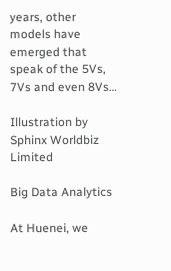years, other models have emerged that speak of the 5Vs, 7Vs and even 8Vs…

Illustration by Sphinx Worldbiz Limited

Big Data Analytics

At Huenei, we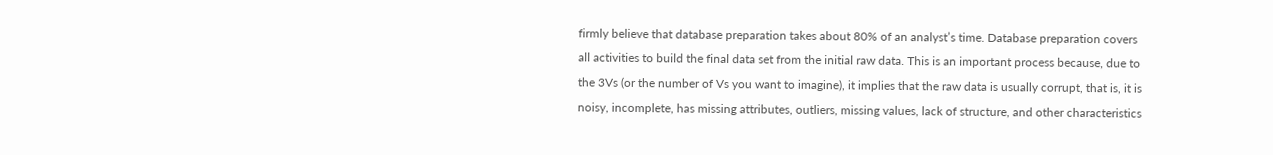firmly believe that database preparation takes about 80% of an analyst’s time. Database preparation covers all activities to build the final data set from the initial raw data. This is an important process because, due to the 3Vs (or the number of Vs you want to imagine), it implies that the raw data is usually corrupt, that is, it is noisy, incomplete, has missing attributes, outliers, missing values, lack of structure, and other characteristics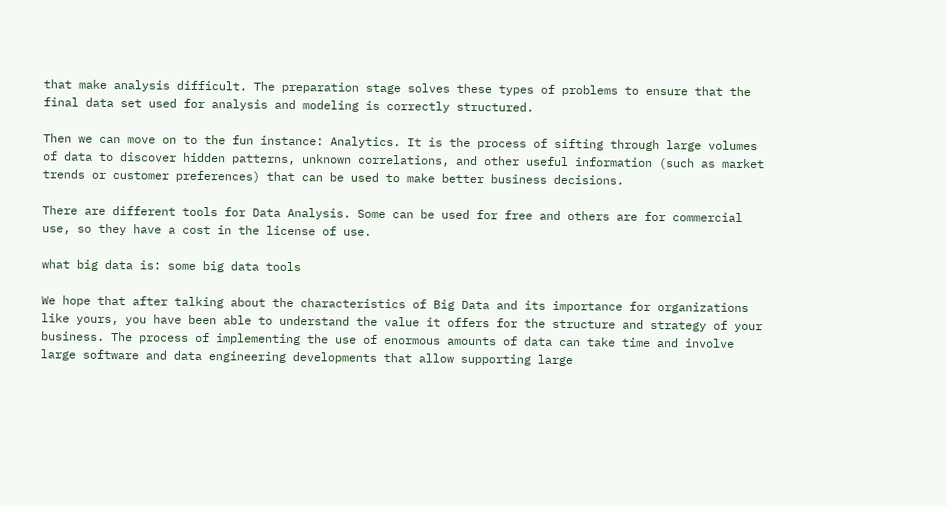that make analysis difficult. The preparation stage solves these types of problems to ensure that the final data set used for analysis and modeling is correctly structured.

Then we can move on to the fun instance: Analytics. It is the process of sifting through large volumes of data to discover hidden patterns, unknown correlations, and other useful information (such as market trends or customer preferences) that can be used to make better business decisions.

There are different tools for Data Analysis. Some can be used for free and others are for commercial use, so they have a cost in the license of use.

what big data is: some big data tools

We hope that after talking about the characteristics of Big Data and its importance for organizations like yours, you have been able to understand the value it offers for the structure and strategy of your business. The process of implementing the use of enormous amounts of data can take time and involve large software and data engineering developments that allow supporting large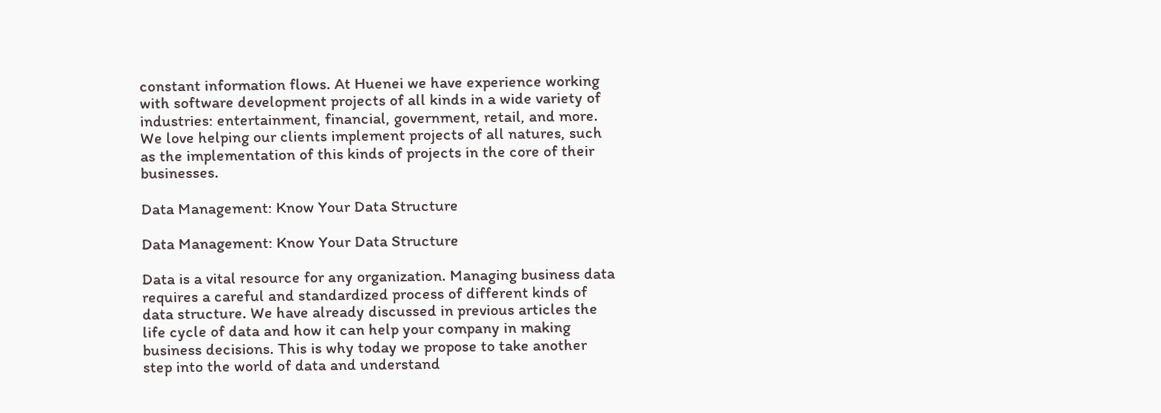constant information flows. At Huenei we have experience working with software development projects of all kinds in a wide variety of industries: entertainment, financial, government, retail, and more. We love helping our clients implement projects of all natures, such as the implementation of this kinds of projects in the core of their businesses.

Data Management: Know Your Data Structure

Data Management: Know Your Data Structure

Data is a vital resource for any organization. Managing business data requires a careful and standardized process of different kinds of data structure. We have already discussed in previous articles the life cycle of data and how it can help your company in making business decisions. This is why today we propose to take another step into the world of data and understand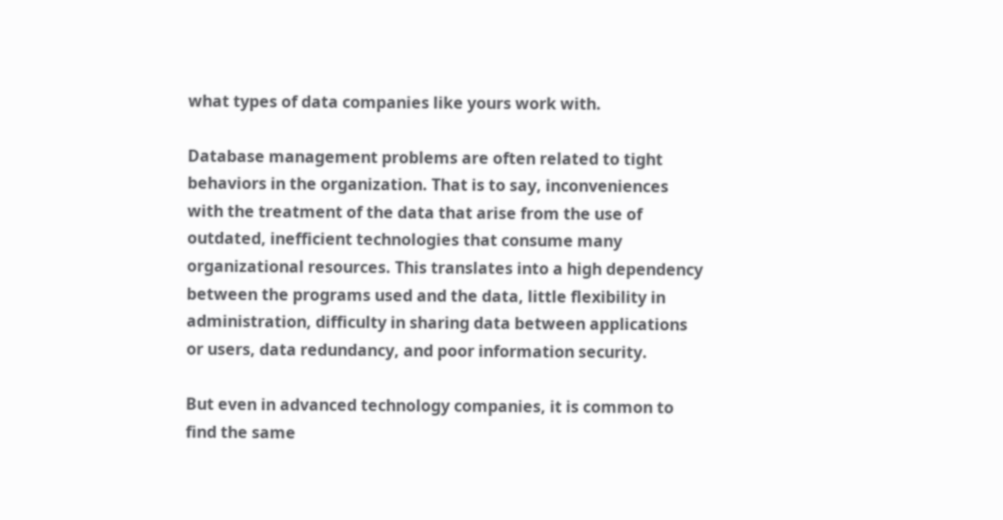what types of data companies like yours work with.

Database management problems are often related to tight behaviors in the organization. That is to say, inconveniences with the treatment of the data that arise from the use of outdated, inefficient technologies that consume many organizational resources. This translates into a high dependency between the programs used and the data, little flexibility in administration, difficulty in sharing data between applications or users, data redundancy, and poor information security.

But even in advanced technology companies, it is common to find the same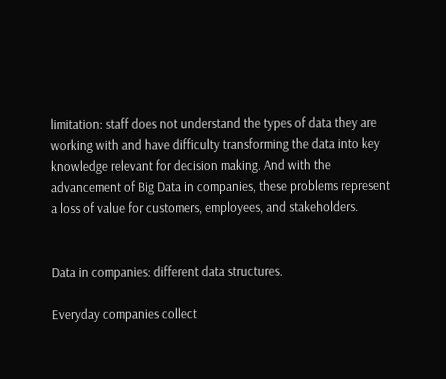limitation: staff does not understand the types of data they are working with and have difficulty transforming the data into key knowledge relevant for decision making. And with the advancement of Big Data in companies, these problems represent a loss of value for customers, employees, and stakeholders.


Data in companies: different data structures.

Everyday companies collect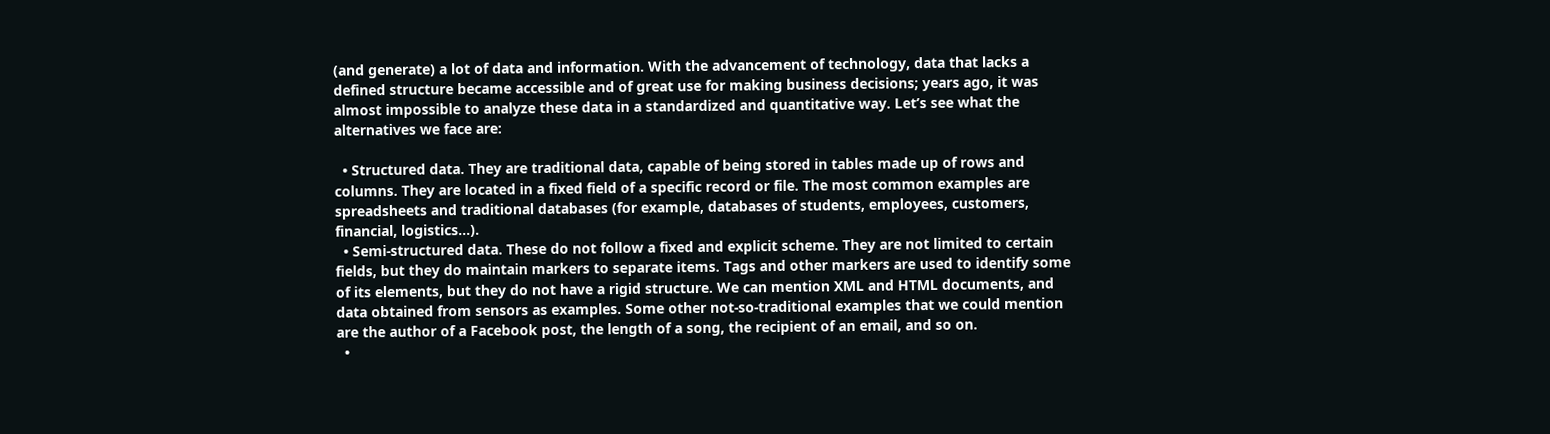(and generate) a lot of data and information. With the advancement of technology, data that lacks a defined structure became accessible and of great use for making business decisions; years ago, it was almost impossible to analyze these data in a standardized and quantitative way. Let’s see what the alternatives we face are:

  • Structured data. They are traditional data, capable of being stored in tables made up of rows and columns. They are located in a fixed field of a specific record or file. The most common examples are spreadsheets and traditional databases (for example, databases of students, employees, customers, financial, logistics…).
  • Semi-structured data. These do not follow a fixed and explicit scheme. They are not limited to certain fields, but they do maintain markers to separate items. Tags and other markers are used to identify some of its elements, but they do not have a rigid structure. We can mention XML and HTML documents, and data obtained from sensors as examples. Some other not-so-traditional examples that we could mention are the author of a Facebook post, the length of a song, the recipient of an email, and so on.
  •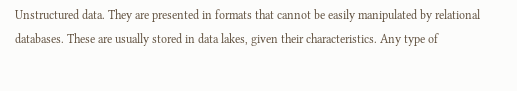Unstructured data. They are presented in formats that cannot be easily manipulated by relational databases. These are usually stored in data lakes, given their characteristics. Any type of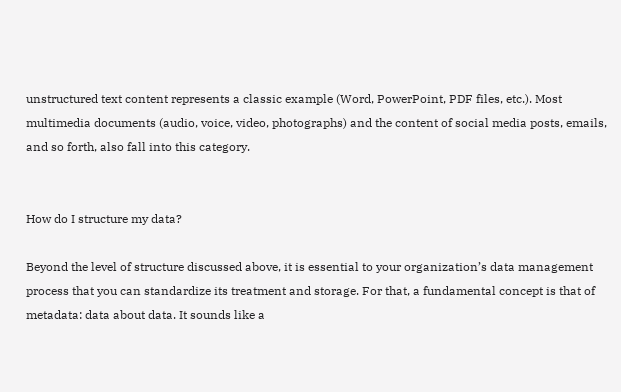unstructured text content represents a classic example (Word, PowerPoint, PDF files, etc.). Most multimedia documents (audio, voice, video, photographs) and the content of social media posts, emails, and so forth, also fall into this category.


How do I structure my data?

Beyond the level of structure discussed above, it is essential to your organization’s data management process that you can standardize its treatment and storage. For that, a fundamental concept is that of metadata: data about data. It sounds like a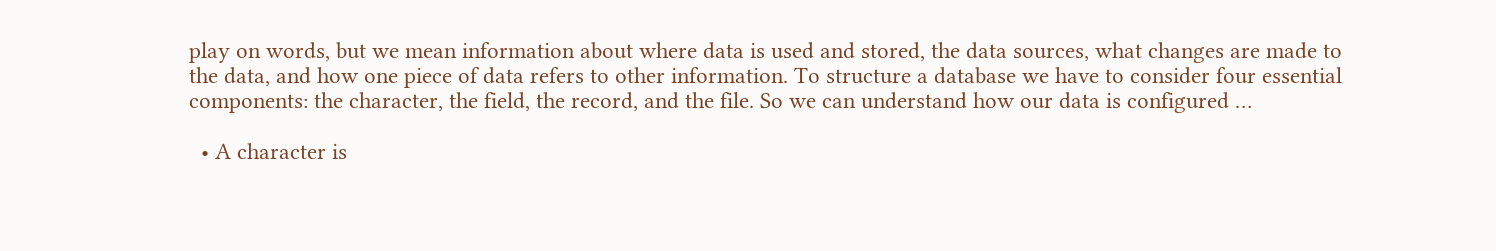play on words, but we mean information about where data is used and stored, the data sources, what changes are made to the data, and how one piece of data refers to other information. To structure a database we have to consider four essential components: the character, the field, the record, and the file. So we can understand how our data is configured …

  • A character is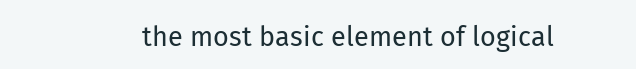the most basic element of logical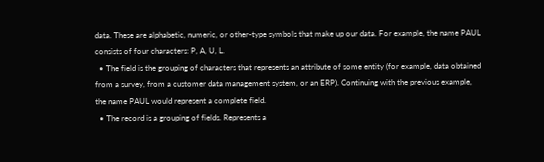data. These are alphabetic, numeric, or other-type symbols that make up our data. For example, the name PAUL consists of four characters: P, A, U, L.
  • The field is the grouping of characters that represents an attribute of some entity (for example, data obtained from a survey, from a customer data management system, or an ERP). Continuing with the previous example, the name PAUL would represent a complete field.
  • The record is a grouping of fields. Represents a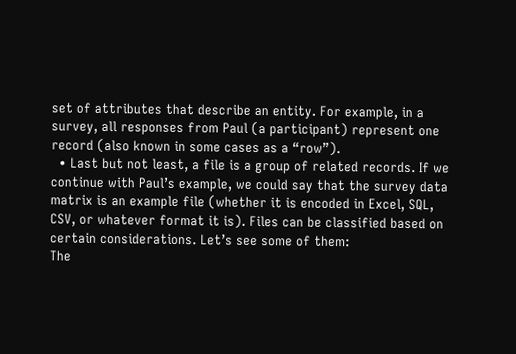set of attributes that describe an entity. For example, in a survey, all responses from Paul (a participant) represent one record (also known in some cases as a “row”).
  • Last but not least, a file is a group of related records. If we continue with Paul’s example, we could say that the survey data matrix is an example file (whether it is encoded in Excel, SQL, CSV, or whatever format it is). Files can be classified based on certain considerations. Let’s see some of them:
The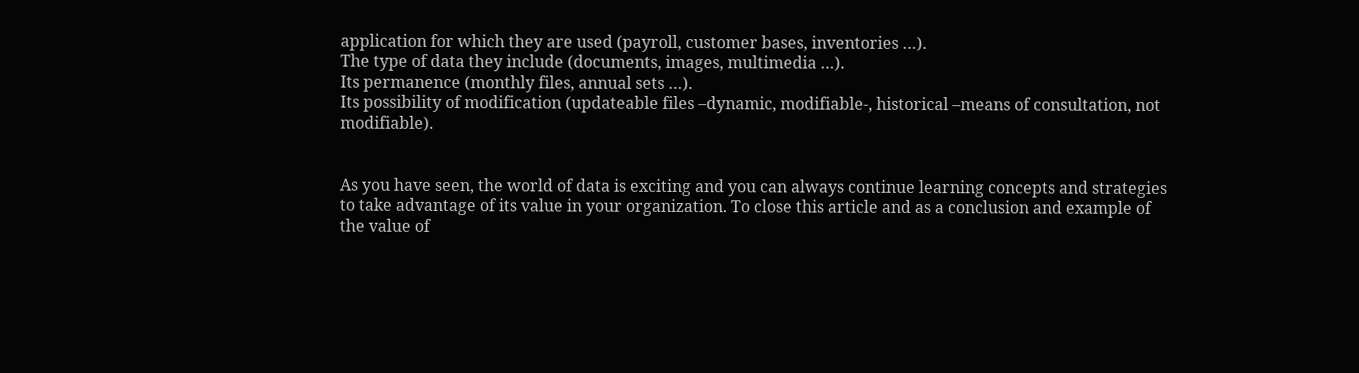application for which they are used (payroll, customer bases, inventories …).
The type of data they include (documents, images, multimedia …).
Its permanence (monthly files, annual sets …).
Its possibility of modification (updateable files –dynamic, modifiable-, historical –means of consultation, not modifiable).


As you have seen, the world of data is exciting and you can always continue learning concepts and strategies to take advantage of its value in your organization. To close this article and as a conclusion and example of the value of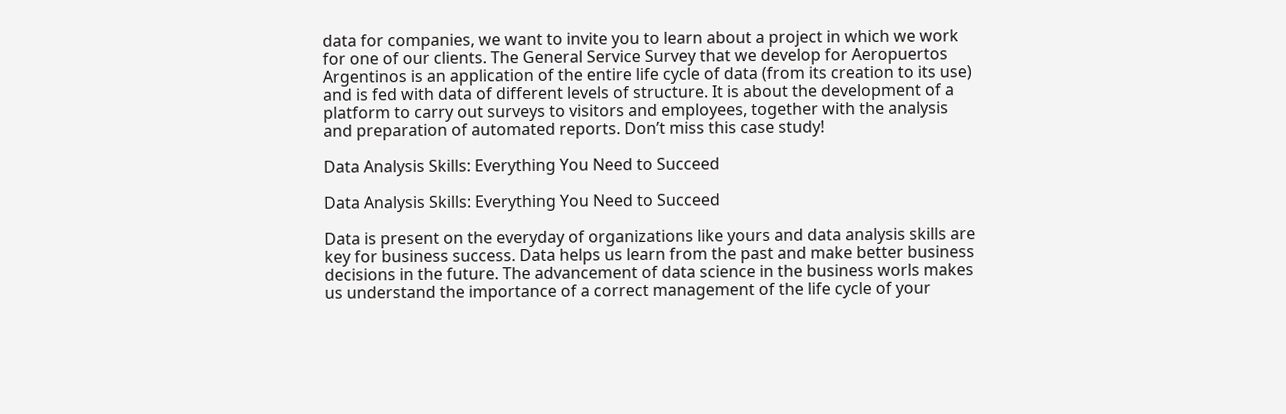data for companies, we want to invite you to learn about a project in which we work for one of our clients. The General Service Survey that we develop for Aeropuertos Argentinos is an application of the entire life cycle of data (from its creation to its use) and is fed with data of different levels of structure. It is about the development of a platform to carry out surveys to visitors and employees, together with the analysis and preparation of automated reports. Don’t miss this case study!

Data Analysis Skills: Everything You Need to Succeed

Data Analysis Skills: Everything You Need to Succeed

Data is present on the everyday of organizations like yours and data analysis skills are key for business success. Data helps us learn from the past and make better business decisions in the future. The advancement of data science in the business worls makes us understand the importance of a correct management of the life cycle of your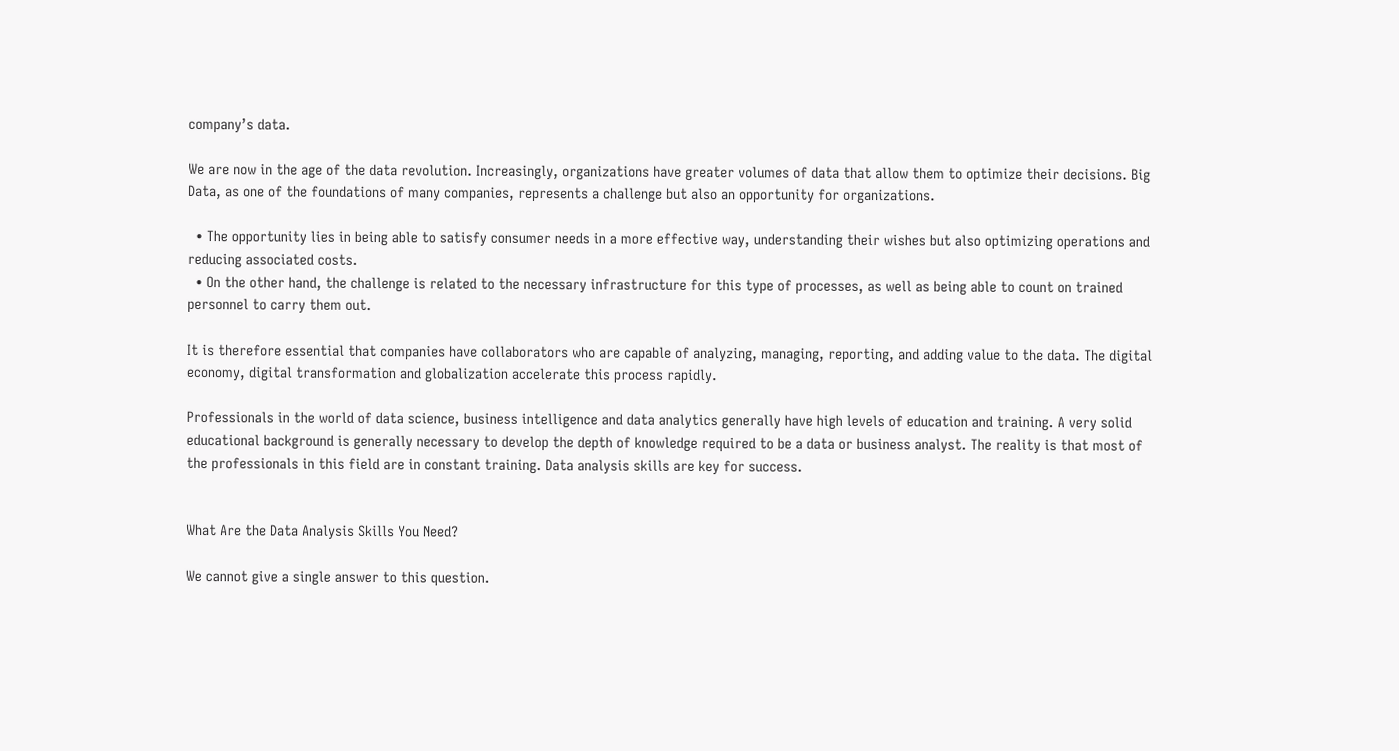company’s data.

We are now in the age of the data revolution. Increasingly, organizations have greater volumes of data that allow them to optimize their decisions. Big Data, as one of the foundations of many companies, represents a challenge but also an opportunity for organizations.

  • The opportunity lies in being able to satisfy consumer needs in a more effective way, understanding their wishes but also optimizing operations and reducing associated costs.
  • On the other hand, the challenge is related to the necessary infrastructure for this type of processes, as well as being able to count on trained personnel to carry them out.

It is therefore essential that companies have collaborators who are capable of analyzing, managing, reporting, and adding value to the data. The digital economy, digital transformation and globalization accelerate this process rapidly.

Professionals in the world of data science, business intelligence and data analytics generally have high levels of education and training. A very solid educational background is generally necessary to develop the depth of knowledge required to be a data or business analyst. The reality is that most of the professionals in this field are in constant training. Data analysis skills are key for success.


What Are the Data Analysis Skills You Need?

We cannot give a single answer to this question.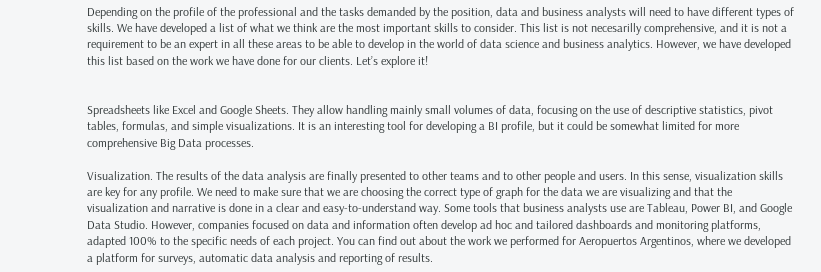Depending on the profile of the professional and the tasks demanded by the position, data and business analysts will need to have different types of skills. We have developed a list of what we think are the most important skills to consider. This list is not necesarilly comprehensive, and it is not a requirement to be an expert in all these areas to be able to develop in the world of data science and business analytics. However, we have developed this list based on the work we have done for our clients. Let’s explore it!


Spreadsheets like Excel and Google Sheets. They allow handling mainly small volumes of data, focusing on the use of descriptive statistics, pivot tables, formulas, and simple visualizations. It is an interesting tool for developing a BI profile, but it could be somewhat limited for more comprehensive Big Data processes.

Visualization. The results of the data analysis are finally presented to other teams and to other people and users. In this sense, visualization skills are key for any profile. We need to make sure that we are choosing the correct type of graph for the data we are visualizing and that the visualization and narrative is done in a clear and easy-to-understand way. Some tools that business analysts use are Tableau, Power BI, and Google Data Studio. However, companies focused on data and information often develop ad hoc and tailored dashboards and monitoring platforms, adapted 100% to the specific needs of each project. You can find out about the work we performed for Aeropuertos Argentinos, where we developed a platform for surveys, automatic data analysis and reporting of results.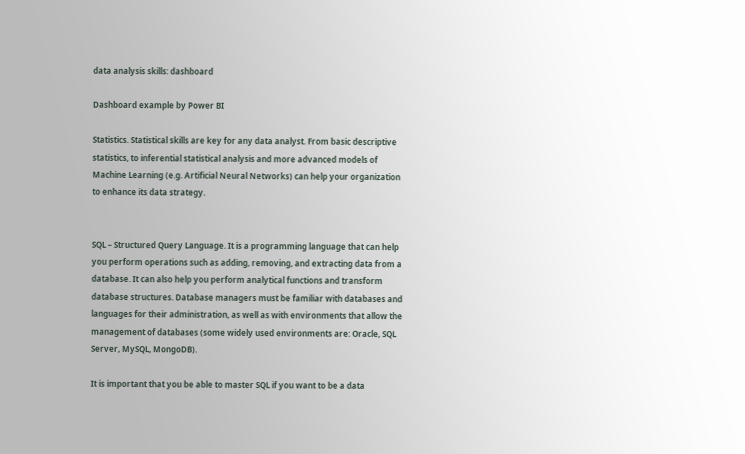data analysis skills: dashboard

Dashboard example by Power BI

Statistics. Statistical skills are key for any data analyst. From basic descriptive statistics, to inferential statistical analysis and more advanced models of Machine Learning (e.g. Artificial Neural Networks) can help your organization to enhance its data strategy.


SQL – Structured Query Language. It is a programming language that can help you perform operations such as adding, removing, and extracting data from a database. It can also help you perform analytical functions and transform database structures. Database managers must be familiar with databases and languages for their administration, as well as with environments that allow the management of databases (some widely used environments are: Oracle, SQL Server, MySQL, MongoDB).

It is important that you be able to master SQL if you want to be a data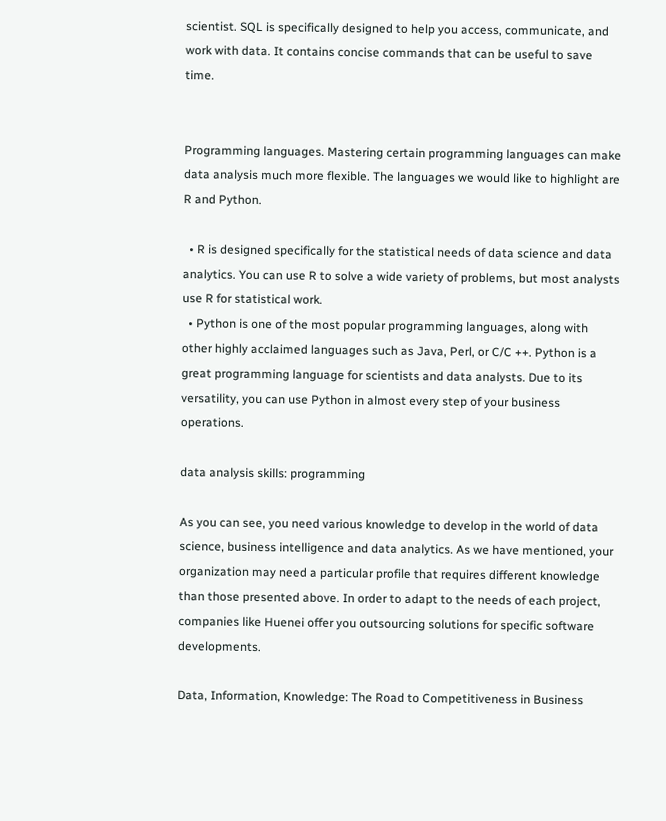scientist. SQL is specifically designed to help you access, communicate, and work with data. It contains concise commands that can be useful to save time.


Programming languages. Mastering certain programming languages can make data analysis much more flexible. The languages we would like to highlight are R and Python.

  • R is designed specifically for the statistical needs of data science and data analytics. You can use R to solve a wide variety of problems, but most analysts use R for statistical work.
  • Python is one of the most popular programming languages, along with other highly acclaimed languages such as Java, Perl, or C/C ++. Python is a great programming language for scientists and data analysts. Due to its versatility, you can use Python in almost every step of your business operations.

data analysis skills: programming

As you can see, you need various knowledge to develop in the world of data science, business intelligence and data analytics. As we have mentioned, your organization may need a particular profile that requires different knowledge than those presented above. In order to adapt to the needs of each project, companies like Huenei offer you outsourcing solutions for specific software developments.

Data, Information, Knowledge: The Road to Competitiveness in Business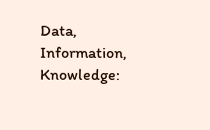Data, Information, Knowledge: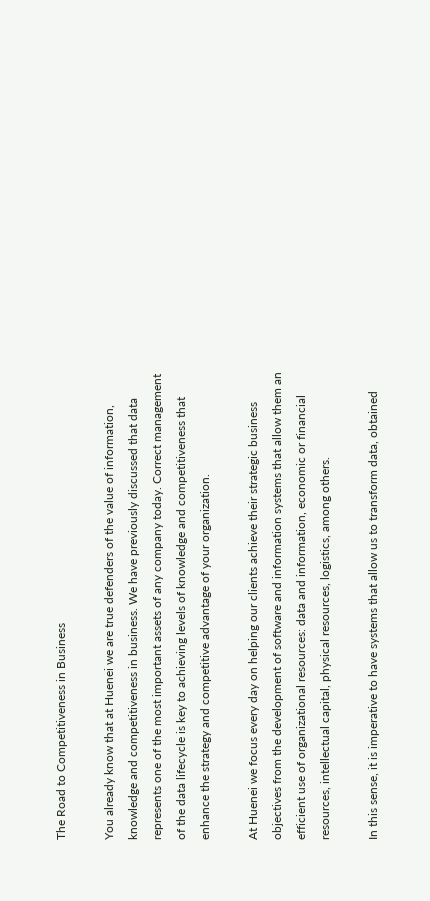The Road to Competitiveness in Business

You already know that at Huenei we are true defenders of the value of information, knowledge and competitiveness in business. We have previously discussed that data represents one of the most important assets of any company today. Correct management of the data lifecycle is key to achieving levels of knowledge and competitiveness that enhance the strategy and competitive advantage of your organization.

At Huenei we focus every day on helping our clients achieve their strategic business objectives from the development of software and information systems that allow them an efficient use of organizational resources: data and information, economic or financial resources, intellectual capital, physical resources, logistics, among others.

In this sense, it is imperative to have systems that allow us to transform data, obtained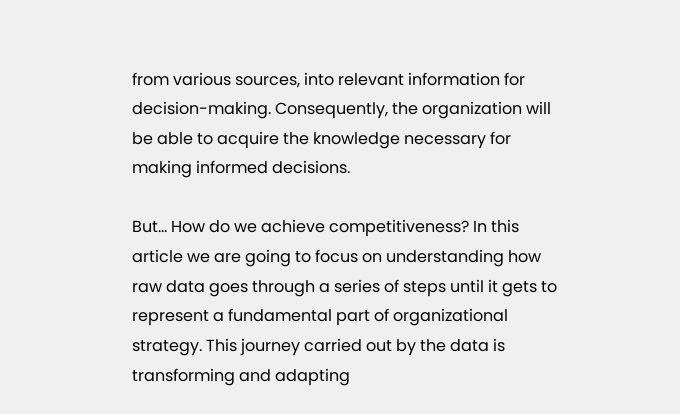from various sources, into relevant information for decision-making. Consequently, the organization will be able to acquire the knowledge necessary for making informed decisions.

But… How do we achieve competitiveness? In this article we are going to focus on understanding how raw data goes through a series of steps until it gets to represent a fundamental part of organizational strategy. This journey carried out by the data is transforming and adapting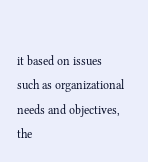it based on issues such as organizational needs and objectives, the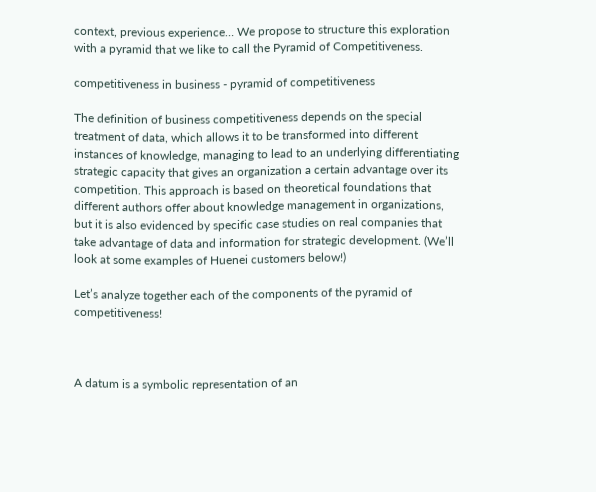context, previous experience… We propose to structure this exploration with a pyramid that we like to call the Pyramid of Competitiveness.

competitiveness in business - pyramid of competitiveness

The definition of business competitiveness depends on the special treatment of data, which allows it to be transformed into different instances of knowledge, managing to lead to an underlying differentiating strategic capacity that gives an organization a certain advantage over its competition. This approach is based on theoretical foundations that different authors offer about knowledge management in organizations, but it is also evidenced by specific case studies on real companies that take advantage of data and information for strategic development. (We’ll look at some examples of Huenei customers below!)

Let’s analyze together each of the components of the pyramid of competitiveness!



A datum is a symbolic representation of an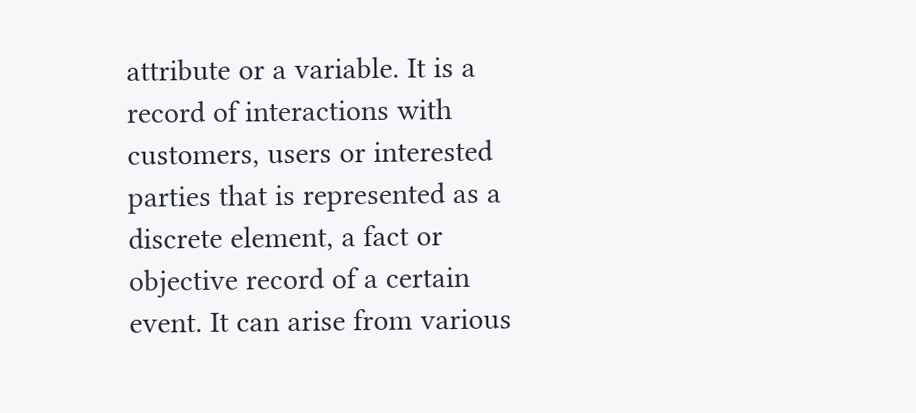attribute or a variable. It is a record of interactions with customers, users or interested parties that is represented as a discrete element, a fact or objective record of a certain event. It can arise from various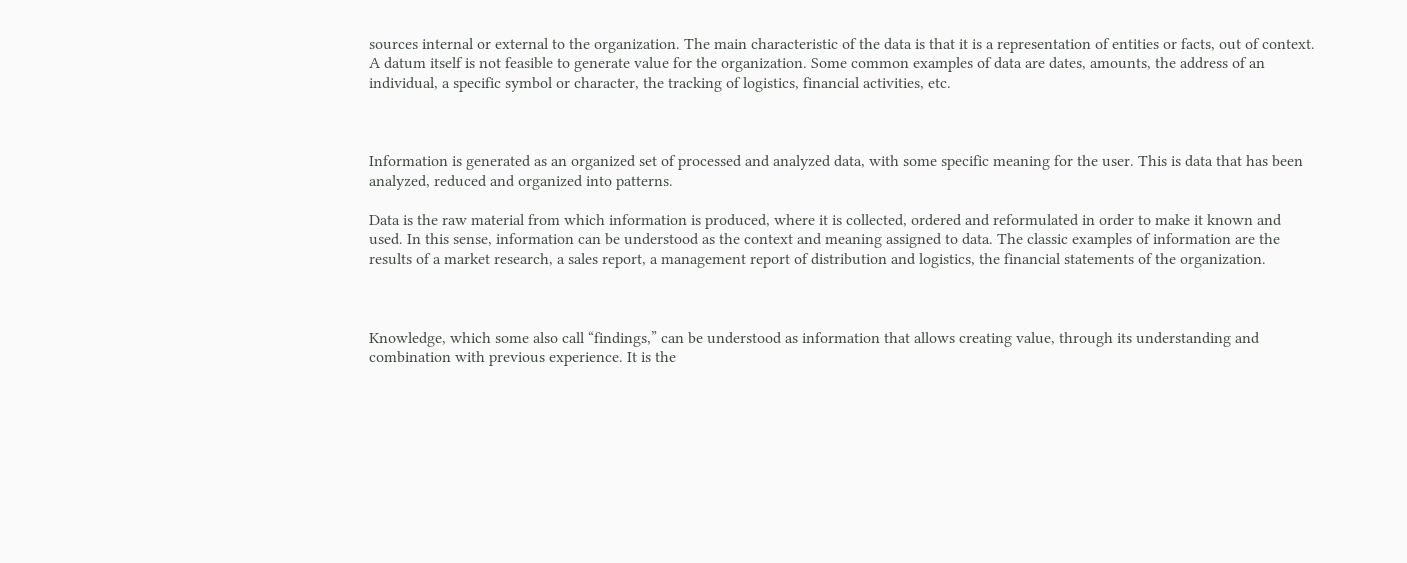sources internal or external to the organization. The main characteristic of the data is that it is a representation of entities or facts, out of context. A datum itself is not feasible to generate value for the organization. Some common examples of data are dates, amounts, the address of an individual, a specific symbol or character, the tracking of logistics, financial activities, etc.



Information is generated as an organized set of processed and analyzed data, with some specific meaning for the user. This is data that has been analyzed, reduced and organized into patterns.

Data is the raw material from which information is produced, where it is collected, ordered and reformulated in order to make it known and used. In this sense, information can be understood as the context and meaning assigned to data. The classic examples of information are the results of a market research, a sales report, a management report of distribution and logistics, the financial statements of the organization.



Knowledge, which some also call “findings,” can be understood as information that allows creating value, through its understanding and combination with previous experience. It is the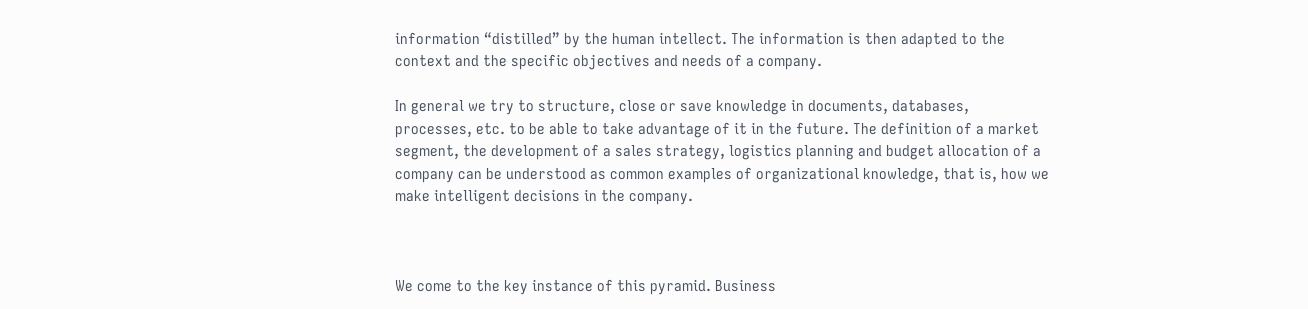information “distilled” by the human intellect. The information is then adapted to the context and the specific objectives and needs of a company.

In general we try to structure, close or save knowledge in documents, databases, processes, etc. to be able to take advantage of it in the future. The definition of a market segment, the development of a sales strategy, logistics planning and budget allocation of a company can be understood as common examples of organizational knowledge, that is, how we make intelligent decisions in the company.



We come to the key instance of this pyramid. Business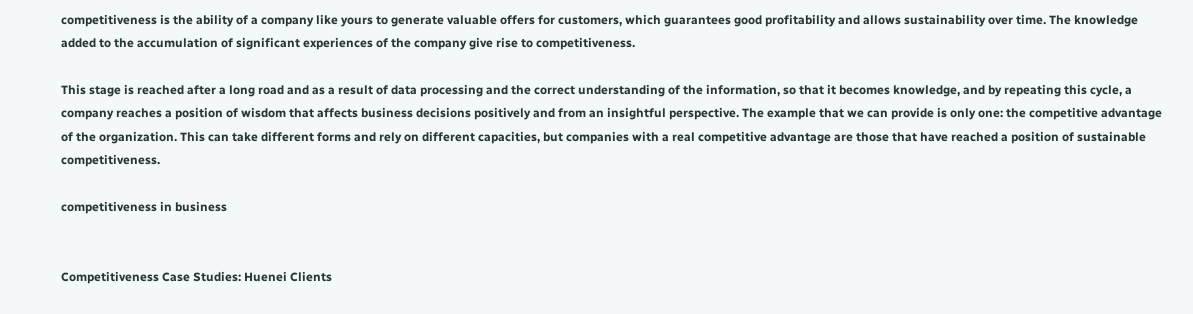competitiveness is the ability of a company like yours to generate valuable offers for customers, which guarantees good profitability and allows sustainability over time. The knowledge added to the accumulation of significant experiences of the company give rise to competitiveness.

This stage is reached after a long road and as a result of data processing and the correct understanding of the information, so that it becomes knowledge, and by repeating this cycle, a company reaches a position of wisdom that affects business decisions positively and from an insightful perspective. The example that we can provide is only one: the competitive advantage of the organization. This can take different forms and rely on different capacities, but companies with a real competitive advantage are those that have reached a position of sustainable competitiveness.

competitiveness in business


Competitiveness Case Studies: Huenei Clients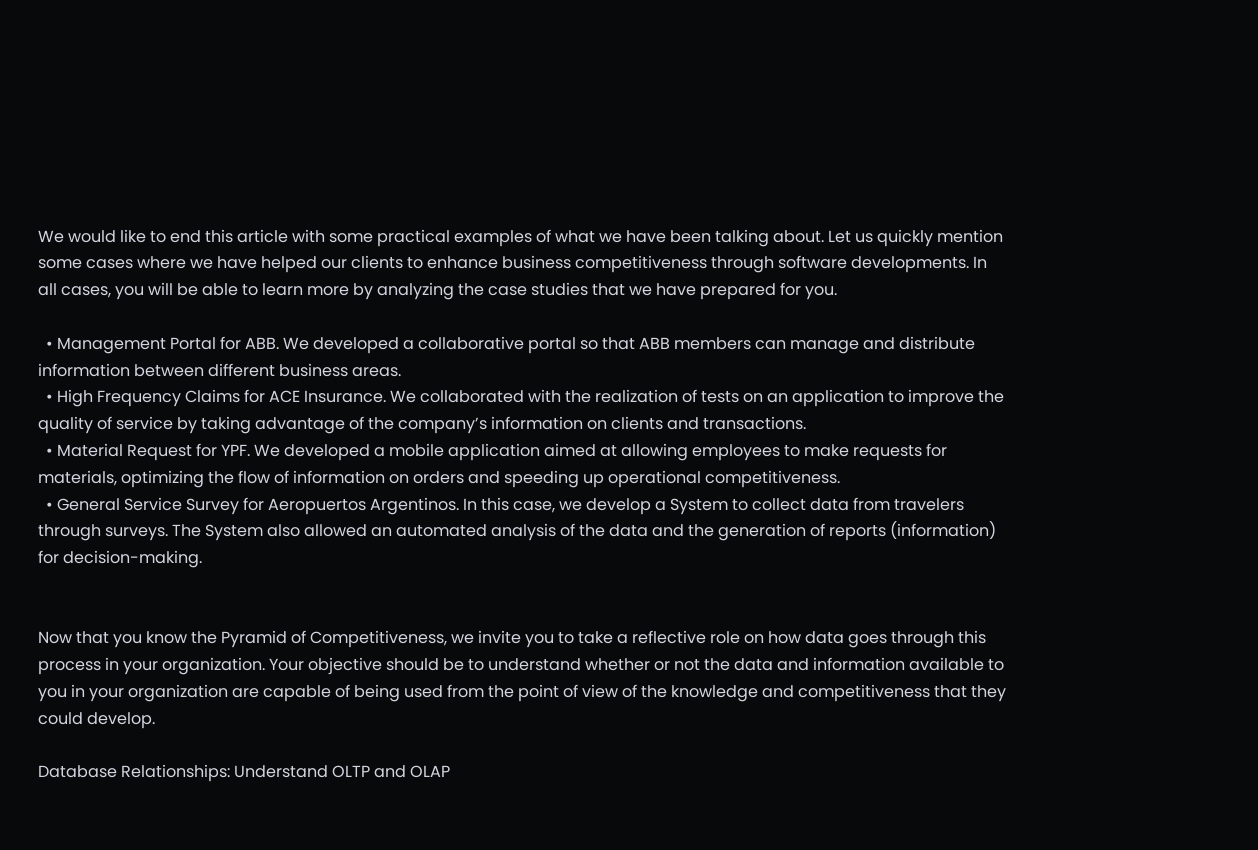We would like to end this article with some practical examples of what we have been talking about. Let us quickly mention some cases where we have helped our clients to enhance business competitiveness through software developments. In all cases, you will be able to learn more by analyzing the case studies that we have prepared for you.

  • Management Portal for ABB. We developed a collaborative portal so that ABB members can manage and distribute information between different business areas.
  • High Frequency Claims for ACE Insurance. We collaborated with the realization of tests on an application to improve the quality of service by taking advantage of the company’s information on clients and transactions.
  • Material Request for YPF. We developed a mobile application aimed at allowing employees to make requests for materials, optimizing the flow of information on orders and speeding up operational competitiveness.
  • General Service Survey for Aeropuertos Argentinos. In this case, we develop a System to collect data from travelers through surveys. The System also allowed an automated analysis of the data and the generation of reports (information) for decision-making.


Now that you know the Pyramid of Competitiveness, we invite you to take a reflective role on how data goes through this process in your organization. Your objective should be to understand whether or not the data and information available to you in your organization are capable of being used from the point of view of the knowledge and competitiveness that they could develop.

Database Relationships: Understand OLTP and OLAP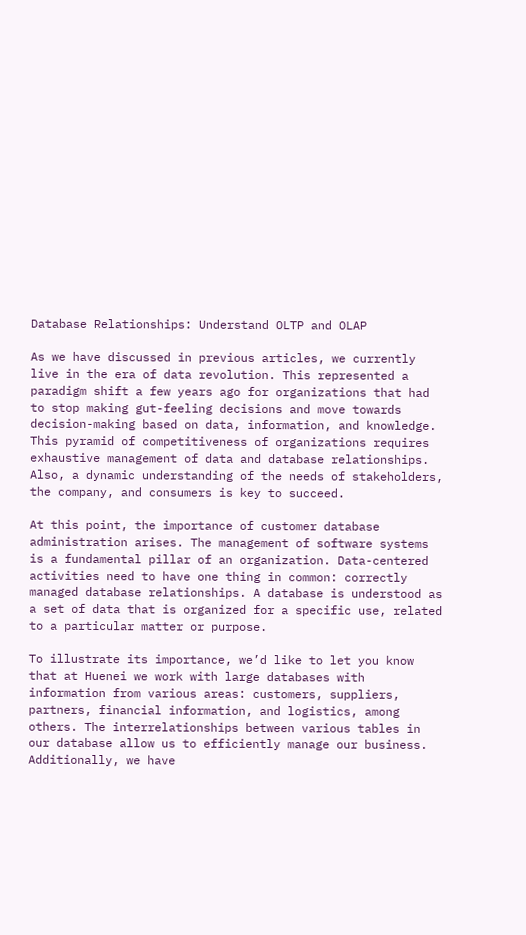Database Relationships: Understand OLTP and OLAP

As we have discussed in previous articles, we currently live in the era of data revolution. This represented a paradigm shift a few years ago for organizations that had to stop making gut-feeling decisions and move towards decision-making based on data, information, and knowledge. This pyramid of competitiveness of organizations requires exhaustive management of data and database relationships. Also, a dynamic understanding of the needs of stakeholders, the company, and consumers is key to succeed.

At this point, the importance of customer database administration arises. The management of software systems is a fundamental pillar of an organization. Data-centered activities need to have one thing in common: correctly managed database relationships. A database is understood as a set of data that is organized for a specific use, related to a particular matter or purpose.

To illustrate its importance, we’d like to let you know that at Huenei we work with large databases with information from various areas: customers, suppliers, partners, financial information, and logistics, among others. The interrelationships between various tables in our database allow us to efficiently manage our business. Additionally, we have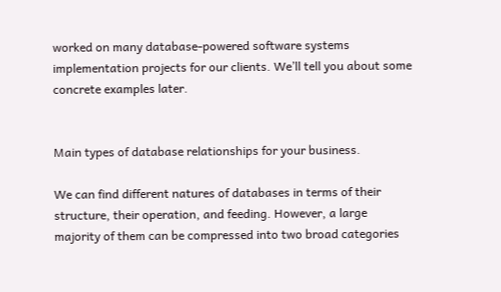worked on many database-powered software systems implementation projects for our clients. We’ll tell you about some concrete examples later.


Main types of database relationships for your business.

We can find different natures of databases in terms of their structure, their operation, and feeding. However, a large majority of them can be compressed into two broad categories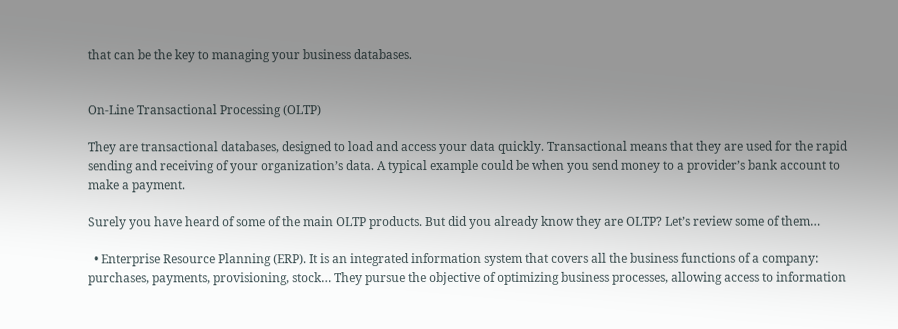that can be the key to managing your business databases.


On-Line Transactional Processing (OLTP)

They are transactional databases, designed to load and access your data quickly. Transactional means that they are used for the rapid sending and receiving of your organization’s data. A typical example could be when you send money to a provider’s bank account to make a payment.

Surely you have heard of some of the main OLTP products. But did you already know they are OLTP? Let’s review some of them…

  • Enterprise Resource Planning (ERP). It is an integrated information system that covers all the business functions of a company: purchases, payments, provisioning, stock… They pursue the objective of optimizing business processes, allowing access to information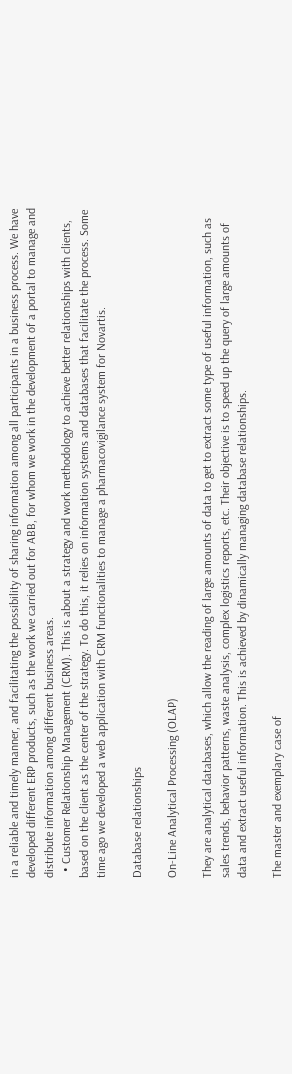in a reliable and timely manner, and facilitating the possibility of sharing information among all participants in a business process. We have developed different ERP products, such as the work we carried out for ABB, for whom we work in the development of a portal to manage and distribute information among different business areas.
  • Customer Relationship Management (CRM). This is about a strategy and work methodology to achieve better relationships with clients, based on the client as the center of the strategy. To do this, it relies on information systems and databases that facilitate the process. Some time ago we developed a web application with CRM functionalities to manage a pharmacovigilance system for Novartis.

Database relationships

On-Line Analytical Processing (OLAP)

They are analytical databases, which allow the reading of large amounts of data to get to extract some type of useful information, such as sales trends, behavior patterns, waste analysis, complex logistics reports, etc. Their objective is to speed up the query of large amounts of data and extract useful information. This is achieved by dinamically managing database relationships.

The master and exemplary case of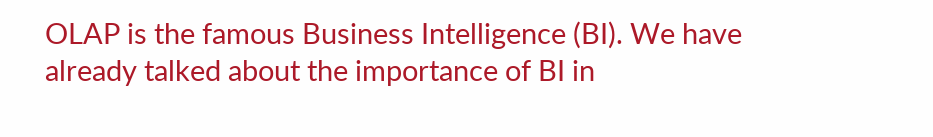OLAP is the famous Business Intelligence (BI). We have already talked about the importance of BI in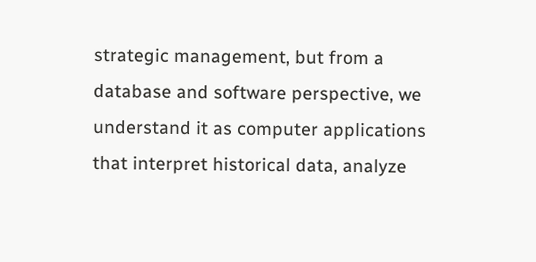strategic management, but from a database and software perspective, we understand it as computer applications that interpret historical data, analyze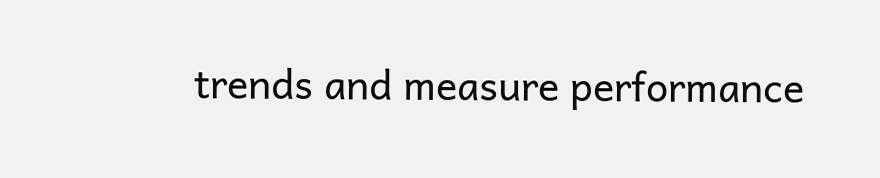trends and measure performance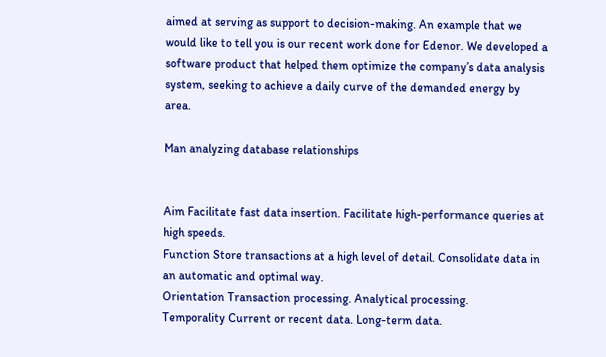aimed at serving as support to decision-making. An example that we would like to tell you is our recent work done for Edenor. We developed a software product that helped them optimize the company’s data analysis system, seeking to achieve a daily curve of the demanded energy by area.

Man analyzing database relationships


Aim Facilitate fast data insertion. Facilitate high-performance queries at high speeds.
Function Store transactions at a high level of detail. Consolidate data in an automatic and optimal way.
Orientation Transaction processing. Analytical processing.
Temporality Current or recent data. Long-term data.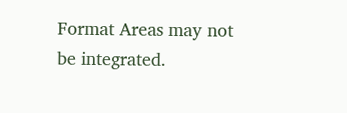Format Areas may not be integrated.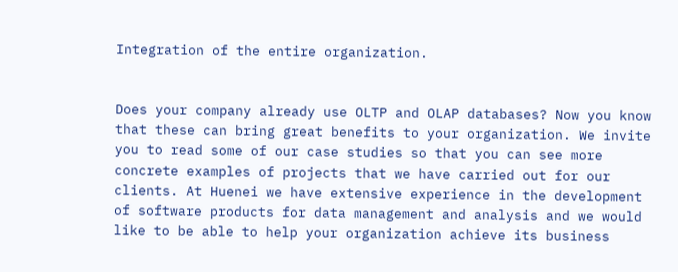Integration of the entire organization.


Does your company already use OLTP and OLAP databases? Now you know that these can bring great benefits to your organization. We invite you to read some of our case studies so that you can see more concrete examples of projects that we have carried out for our clients. At Huenei we have extensive experience in the development of software products for data management and analysis and we would like to be able to help your organization achieve its business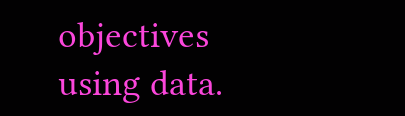objectives using data.